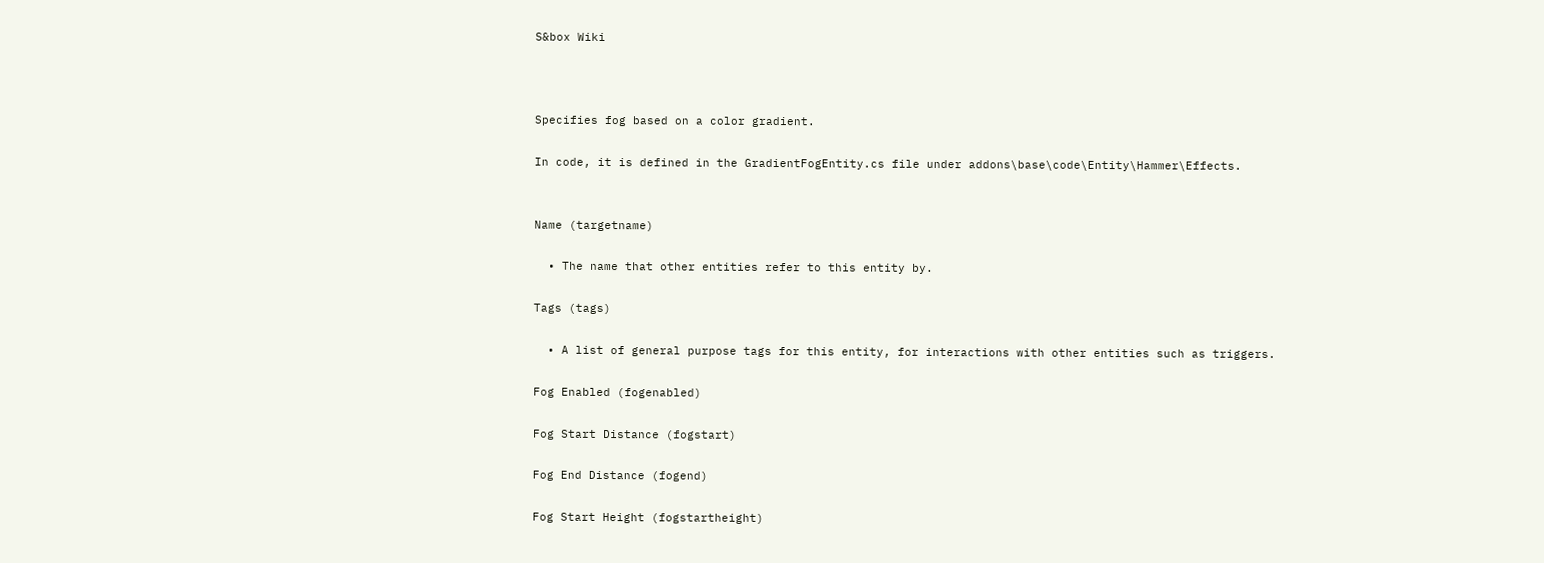S&box Wiki



Specifies fog based on a color gradient.

In code, it is defined in the GradientFogEntity.cs file under addons\base\code\Entity\Hammer\Effects.


Name (targetname)

  • The name that other entities refer to this entity by.

Tags (tags)

  • A list of general purpose tags for this entity, for interactions with other entities such as triggers.

Fog Enabled (fogenabled)

Fog Start Distance (fogstart)

Fog End Distance (fogend)

Fog Start Height (fogstartheight)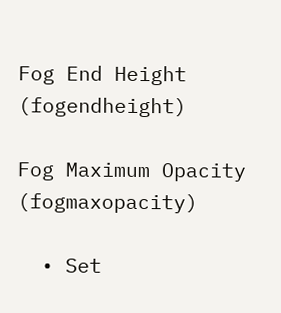Fog End Height (fogendheight)

Fog Maximum Opacity (fogmaxopacity)

  • Set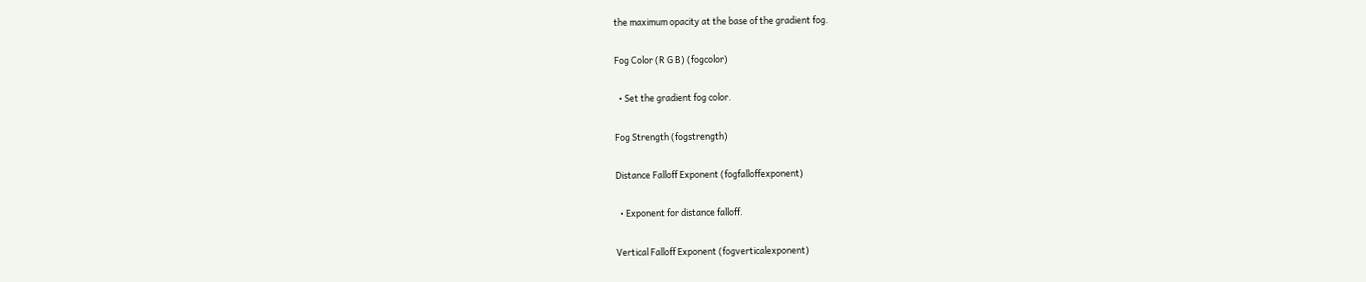the maximum opacity at the base of the gradient fog.

Fog Color (R G B) (fogcolor)

  • Set the gradient fog color.

Fog Strength (fogstrength)

Distance Falloff Exponent (fogfalloffexponent)

  • Exponent for distance falloff.

Vertical Falloff Exponent (fogverticalexponent)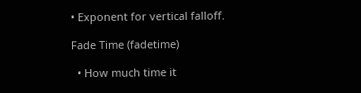• Exponent for vertical falloff.

Fade Time (fadetime)

  • How much time it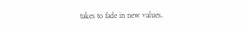takes to fade in new values.